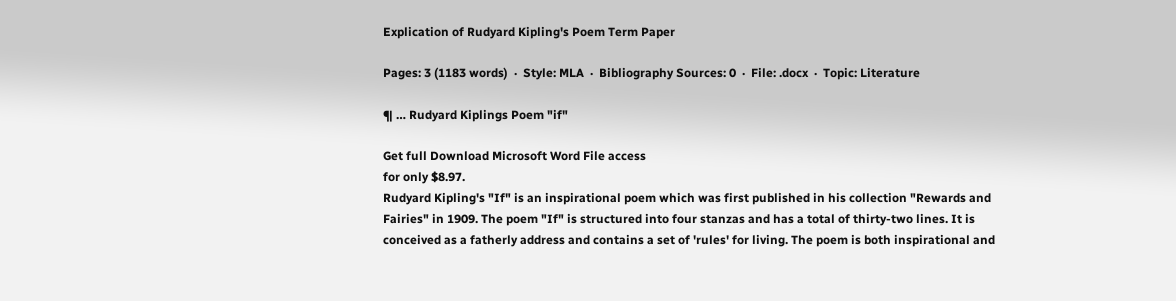Explication of Rudyard Kipling's Poem Term Paper

Pages: 3 (1183 words)  ·  Style: MLA  ·  Bibliography Sources: 0  ·  File: .docx  ·  Topic: Literature

¶ … Rudyard Kiplings Poem "if"

Get full Download Microsoft Word File access
for only $8.97.
Rudyard Kipling's "If" is an inspirational poem which was first published in his collection "Rewards and Fairies" in 1909. The poem "If" is structured into four stanzas and has a total of thirty-two lines. It is conceived as a fatherly address and contains a set of 'rules' for living. The poem is both inspirational and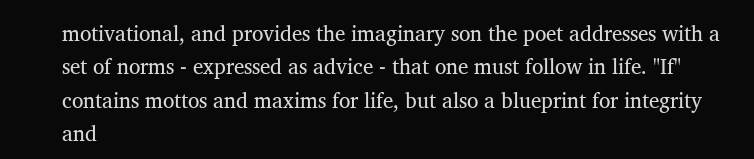motivational, and provides the imaginary son the poet addresses with a set of norms - expressed as advice - that one must follow in life. "If" contains mottos and maxims for life, but also a blueprint for integrity and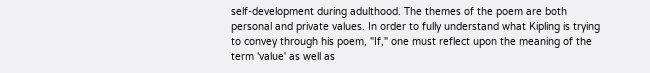self-development during adulthood. The themes of the poem are both personal and private values. In order to fully understand what Kipling is trying to convey through his poem, "If," one must reflect upon the meaning of the term 'value' as well as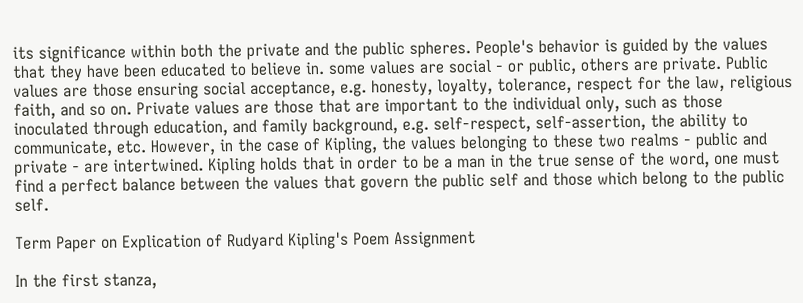its significance within both the private and the public spheres. People's behavior is guided by the values that they have been educated to believe in. some values are social - or public, others are private. Public values are those ensuring social acceptance, e.g. honesty, loyalty, tolerance, respect for the law, religious faith, and so on. Private values are those that are important to the individual only, such as those inoculated through education, and family background, e.g. self-respect, self-assertion, the ability to communicate, etc. However, in the case of Kipling, the values belonging to these two realms - public and private - are intertwined. Kipling holds that in order to be a man in the true sense of the word, one must find a perfect balance between the values that govern the public self and those which belong to the public self.

Term Paper on Explication of Rudyard Kipling's Poem Assignment

In the first stanza,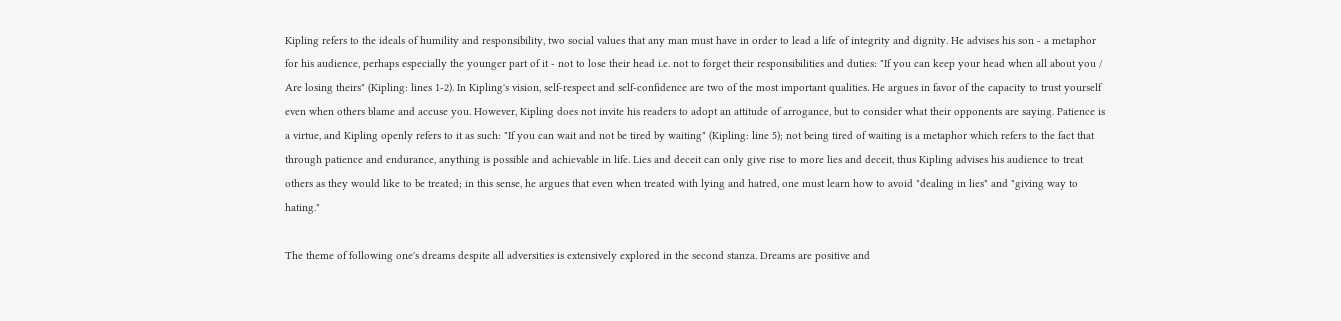Kipling refers to the ideals of humility and responsibility, two social values that any man must have in order to lead a life of integrity and dignity. He advises his son - a metaphor for his audience, perhaps especially the younger part of it - not to lose their head i.e. not to forget their responsibilities and duties: "If you can keep your head when all about you / Are losing theirs" (Kipling: lines 1-2). In Kipling's vision, self-respect and self-confidence are two of the most important qualities. He argues in favor of the capacity to trust yourself even when others blame and accuse you. However, Kipling does not invite his readers to adopt an attitude of arrogance, but to consider what their opponents are saying. Patience is a virtue, and Kipling openly refers to it as such: "If you can wait and not be tired by waiting" (Kipling: line 5); not being tired of waiting is a metaphor which refers to the fact that through patience and endurance, anything is possible and achievable in life. Lies and deceit can only give rise to more lies and deceit, thus Kipling advises his audience to treat others as they would like to be treated; in this sense, he argues that even when treated with lying and hatred, one must learn how to avoid "dealing in lies" and "giving way to hating."

The theme of following one's dreams despite all adversities is extensively explored in the second stanza. Dreams are positive and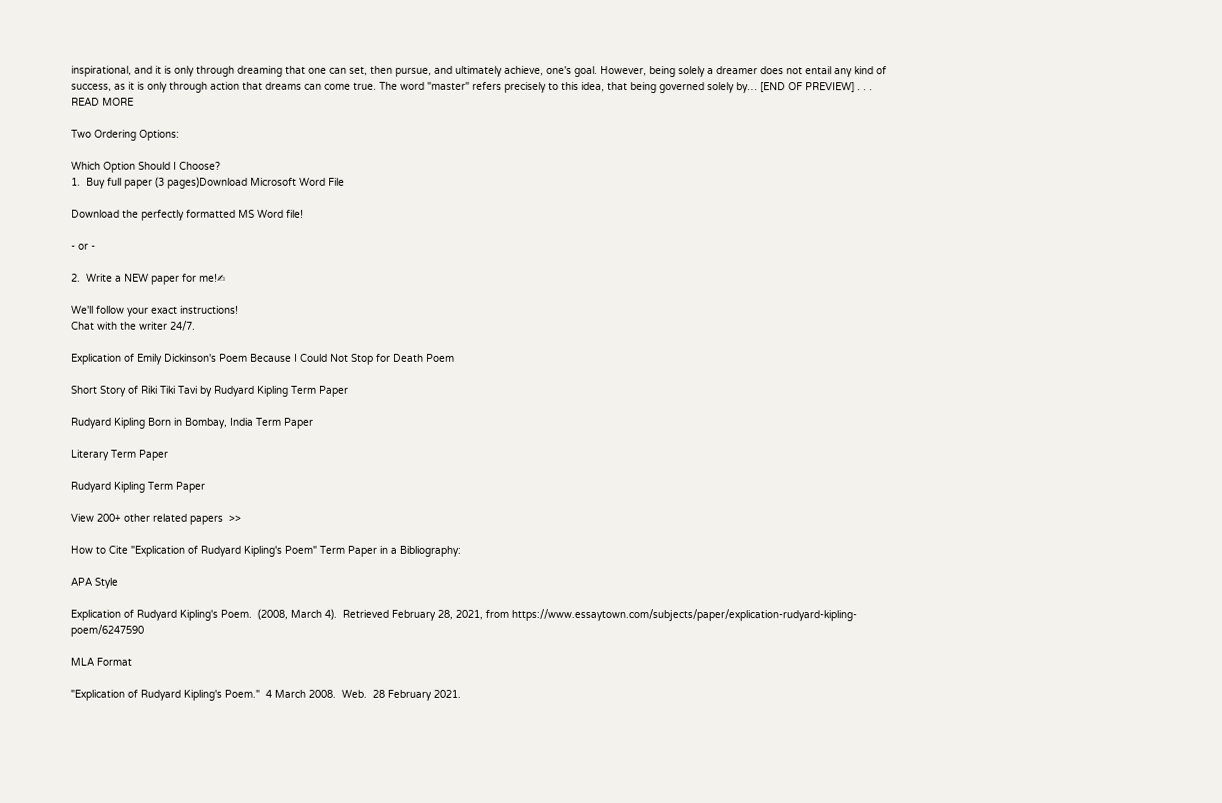inspirational, and it is only through dreaming that one can set, then pursue, and ultimately achieve, one's goal. However, being solely a dreamer does not entail any kind of success, as it is only through action that dreams can come true. The word "master" refers precisely to this idea, that being governed solely by… [END OF PREVIEW] . . . READ MORE

Two Ordering Options:

Which Option Should I Choose?
1.  Buy full paper (3 pages)Download Microsoft Word File

Download the perfectly formatted MS Word file!

- or -

2.  Write a NEW paper for me!✍

We'll follow your exact instructions!
Chat with the writer 24/7.

Explication of Emily Dickinson's Poem Because I Could Not Stop for Death Poem

Short Story of Riki Tiki Tavi by Rudyard Kipling Term Paper

Rudyard Kipling Born in Bombay, India Term Paper

Literary Term Paper

Rudyard Kipling Term Paper

View 200+ other related papers  >>

How to Cite "Explication of Rudyard Kipling's Poem" Term Paper in a Bibliography:

APA Style

Explication of Rudyard Kipling's Poem.  (2008, March 4).  Retrieved February 28, 2021, from https://www.essaytown.com/subjects/paper/explication-rudyard-kipling-poem/6247590

MLA Format

"Explication of Rudyard Kipling's Poem."  4 March 2008.  Web.  28 February 2021.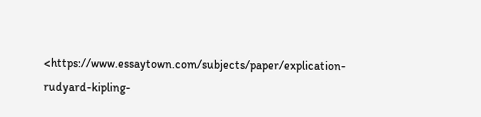<https://www.essaytown.com/subjects/paper/explication-rudyard-kipling-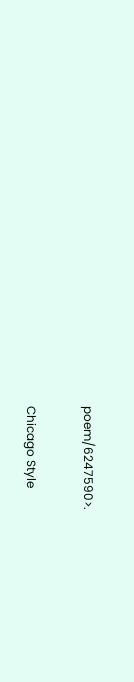poem/6247590>.

Chicago Style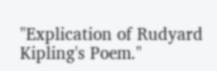"Explication of Rudyard Kipling's Poem."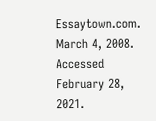Essaytown.com.  March 4, 2008.  Accessed February 28, 2021.